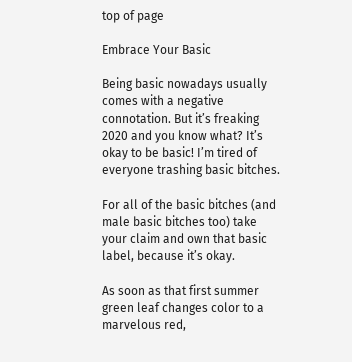top of page

Embrace Your Basic

Being basic nowadays usually comes with a negative connotation. But it’s freaking 2020 and you know what? It’s okay to be basic! I’m tired of everyone trashing basic bitches.

For all of the basic bitches (and male basic bitches too) take your claim and own that basic label, because it’s okay.

As soon as that first summer green leaf changes color to a marvelous red,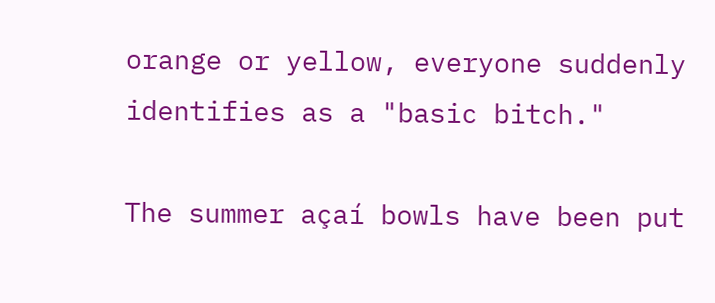orange or yellow, everyone suddenly identifies as a "basic bitch."

The summer açaí bowls have been put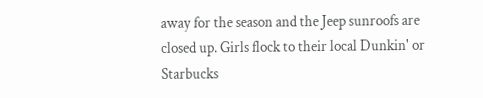away for the season and the Jeep sunroofs are closed up. Girls flock to their local Dunkin' or Starbucks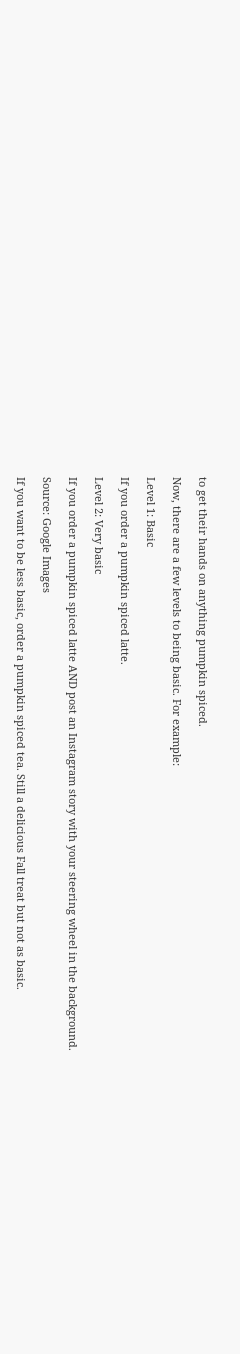to get their hands on anything pumpkin spiced.

Now, there are a few levels to being basic. For example:

Level 1: Basic

If you order a pumpkin spiced latte.

Level 2: Very basic

If you order a pumpkin spiced latte AND post an Instagram story with your steering wheel in the background.

Source: Google Images

If you want to be less basic, order a pumpkin spiced tea. Still a delicious Fall treat but not as basic.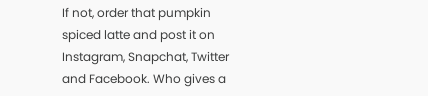If not, order that pumpkin spiced latte and post it on Instagram, Snapchat, Twitter and Facebook. Who gives a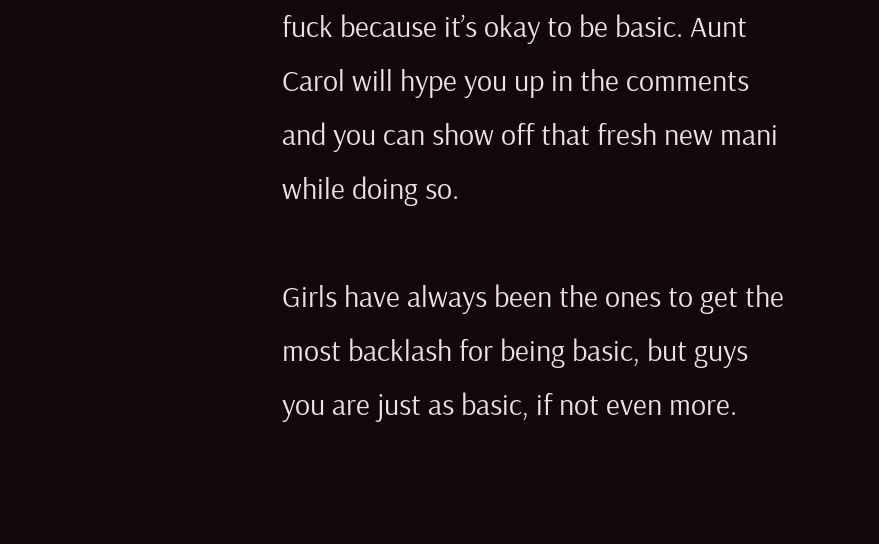fuck because it’s okay to be basic. Aunt Carol will hype you up in the comments and you can show off that fresh new mani while doing so.

Girls have always been the ones to get the most backlash for being basic, but guys you are just as basic, if not even more.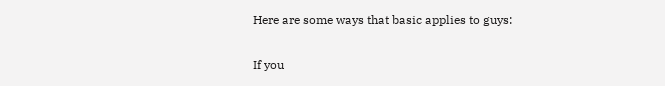Here are some ways that basic applies to guys:

If you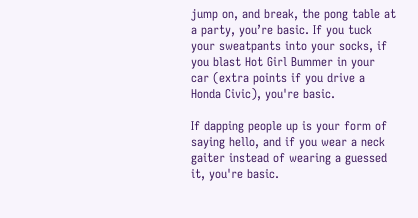jump on, and break, the pong table at a party, you’re basic. If you tuck your sweatpants into your socks, if you blast Hot Girl Bummer in your car (extra points if you drive a Honda Civic), you're basic.

If dapping people up is your form of saying hello, and if you wear a neck gaiter instead of wearing a guessed it, you're basic.